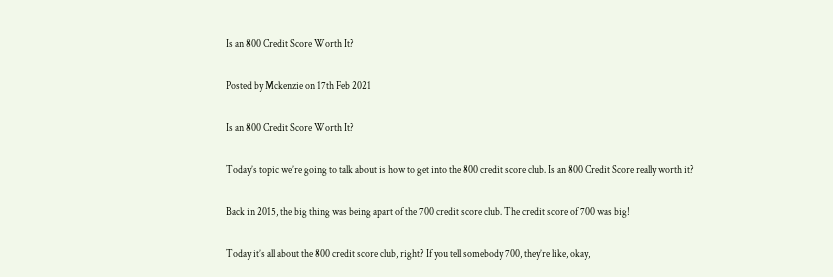Is an 800 Credit Score Worth It?

Posted by Mckenzie on 17th Feb 2021

Is an 800 Credit Score Worth It?

Today’s topic we’re going to talk about is how to get into the 800 credit score club. Is an 800 Credit Score really worth it?

Back in 2015, the big thing was being apart of the 700 credit score club. The credit score of 700 was big!

Today it’s all about the 800 credit score club, right? If you tell somebody 700, they’re like, okay,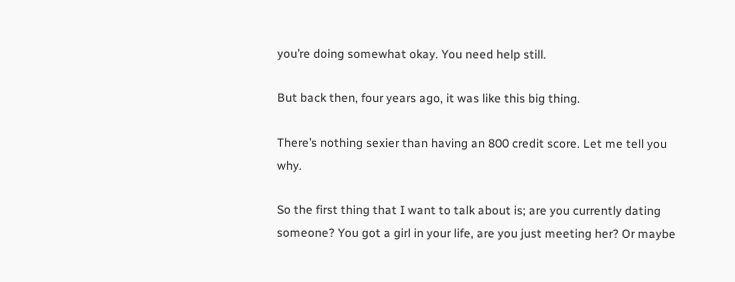you’re doing somewhat okay. You need help still.

But back then, four years ago, it was like this big thing.

There’s nothing sexier than having an 800 credit score. Let me tell you why.

So the first thing that I want to talk about is; are you currently dating someone? You got a girl in your life, are you just meeting her? Or maybe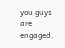you guys are engaged.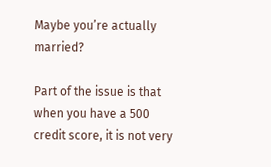Maybe you’re actually married?

Part of the issue is that when you have a 500 credit score, it is not very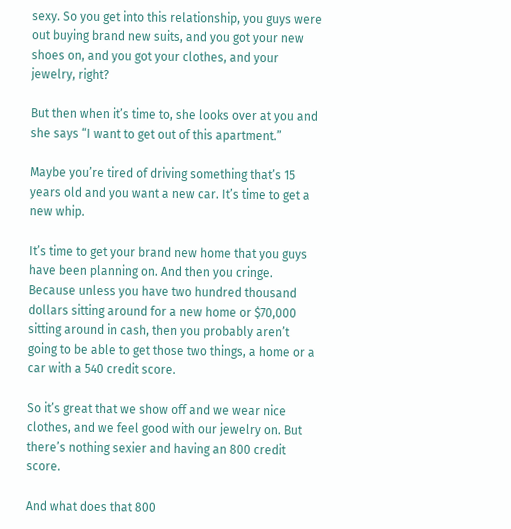sexy. So you get into this relationship, you guys were out buying brand new suits, and you got your new shoes on, and you got your clothes, and your jewelry, right?

But then when it’s time to, she looks over at you and she says “I want to get out of this apartment.”

Maybe you’re tired of driving something that’s 15 years old and you want a new car. It’s time to get a new whip.

It’s time to get your brand new home that you guys have been planning on. And then you cringe. Because unless you have two hundred thousand dollars sitting around for a new home or $70,000 sitting around in cash, then you probably aren’t going to be able to get those two things, a home or a car with a 540 credit score.

So it’s great that we show off and we wear nice clothes, and we feel good with our jewelry on. But there’s nothing sexier and having an 800 credit score.

And what does that 800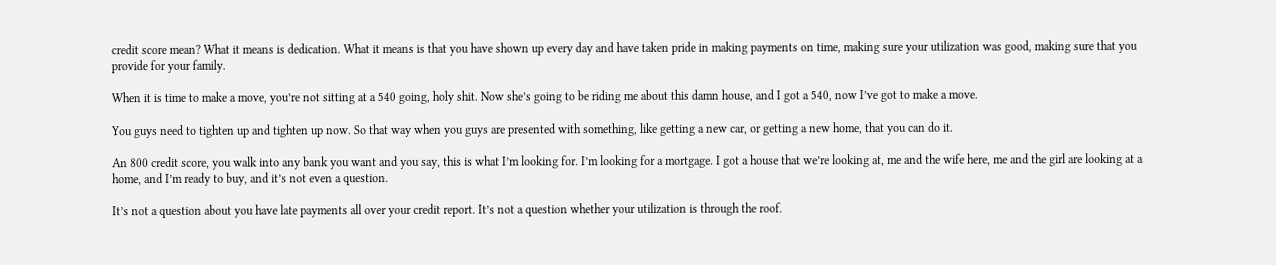credit score mean? What it means is dedication. What it means is that you have shown up every day and have taken pride in making payments on time, making sure your utilization was good, making sure that you provide for your family.

When it is time to make a move, you’re not sitting at a 540 going, holy shit. Now she’s going to be riding me about this damn house, and I got a 540, now I’ve got to make a move.

You guys need to tighten up and tighten up now. So that way when you guys are presented with something, like getting a new car, or getting a new home, that you can do it.

An 800 credit score, you walk into any bank you want and you say, this is what I’m looking for. I’m looking for a mortgage. I got a house that we’re looking at, me and the wife here, me and the girl are looking at a home, and I’m ready to buy, and it’s not even a question.

It’s not a question about you have late payments all over your credit report. It’s not a question whether your utilization is through the roof.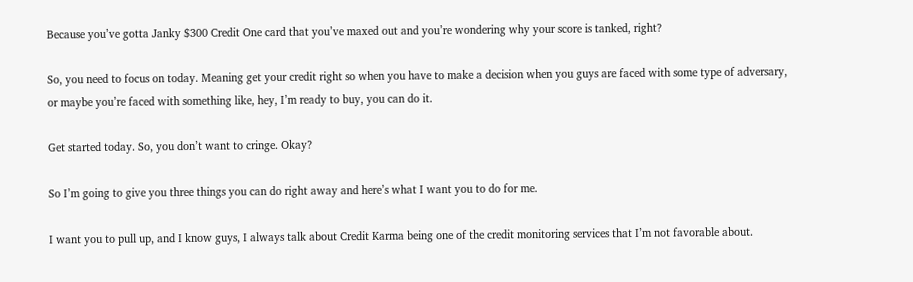Because you’ve gotta Janky $300 Credit One card that you’ve maxed out and you’re wondering why your score is tanked, right?

So, you need to focus on today. Meaning get your credit right so when you have to make a decision when you guys are faced with some type of adversary, or maybe you’re faced with something like, hey, I’m ready to buy, you can do it.

Get started today. So, you don’t want to cringe. Okay?

So I’m going to give you three things you can do right away and here’s what I want you to do for me.

I want you to pull up, and I know guys, I always talk about Credit Karma being one of the credit monitoring services that I’m not favorable about.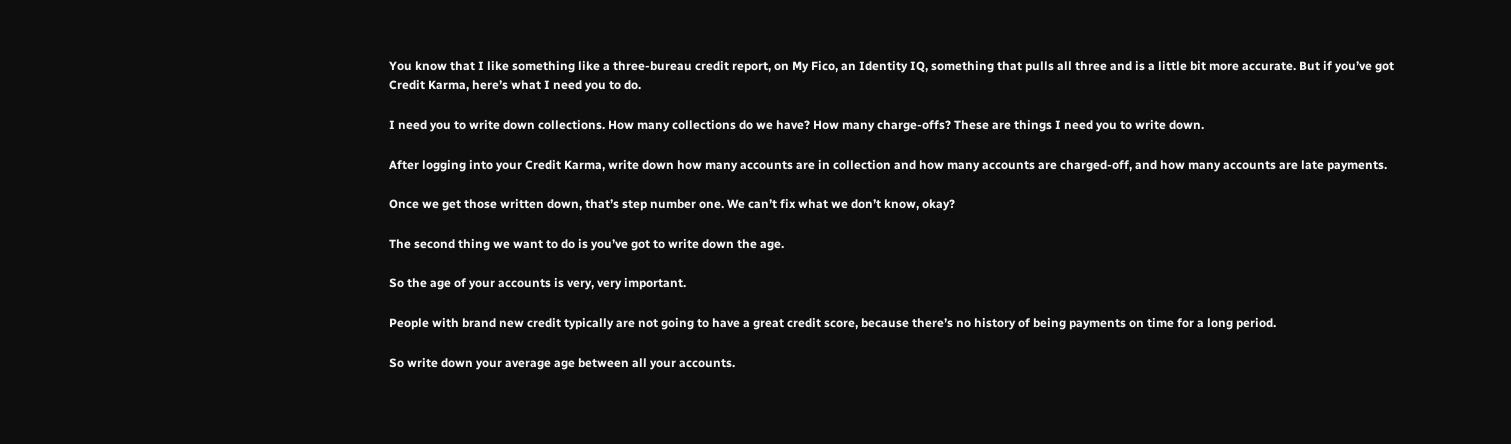You know that I like something like a three-bureau credit report, on My Fico, an Identity IQ, something that pulls all three and is a little bit more accurate. But if you’ve got Credit Karma, here’s what I need you to do.

I need you to write down collections. How many collections do we have? How many charge-offs? These are things I need you to write down.

After logging into your Credit Karma, write down how many accounts are in collection and how many accounts are charged-off, and how many accounts are late payments.

Once we get those written down, that’s step number one. We can’t fix what we don’t know, okay?

The second thing we want to do is you’ve got to write down the age.

So the age of your accounts is very, very important.

People with brand new credit typically are not going to have a great credit score, because there’s no history of being payments on time for a long period.

So write down your average age between all your accounts.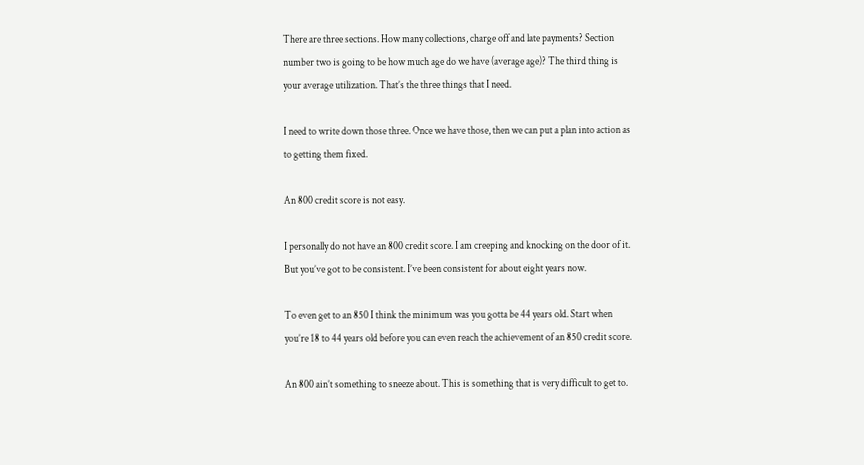There are three sections. How many collections, charge off and late payments? Section number two is going to be how much age do we have (average age)? The third thing is your average utilization. That’s the three things that I need.

I need to write down those three. Once we have those, then we can put a plan into action as to getting them fixed.

An 800 credit score is not easy.

I personally do not have an 800 credit score. I am creeping and knocking on the door of it. But you’ve got to be consistent. I’ve been consistent for about eight years now.

To even get to an 850 I think the minimum was you gotta be 44 years old. Start when you’re 18 to 44 years old before you can even reach the achievement of an 850 credit score.

An 800 ain’t something to sneeze about. This is something that is very difficult to get to.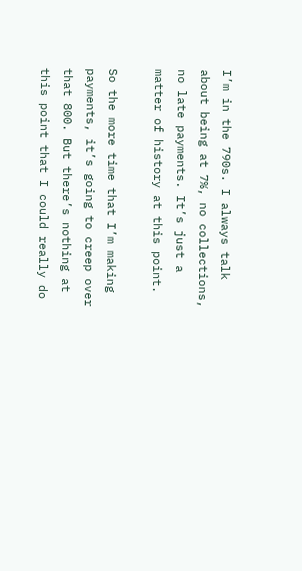I’m in the 790s. I always talk about being at 7%, no collections, no late payments. It’s just a matter of history at this point.

So the more time that I’m making payments, it’s going to creep over that 800. But there’s nothing at this point that I could really do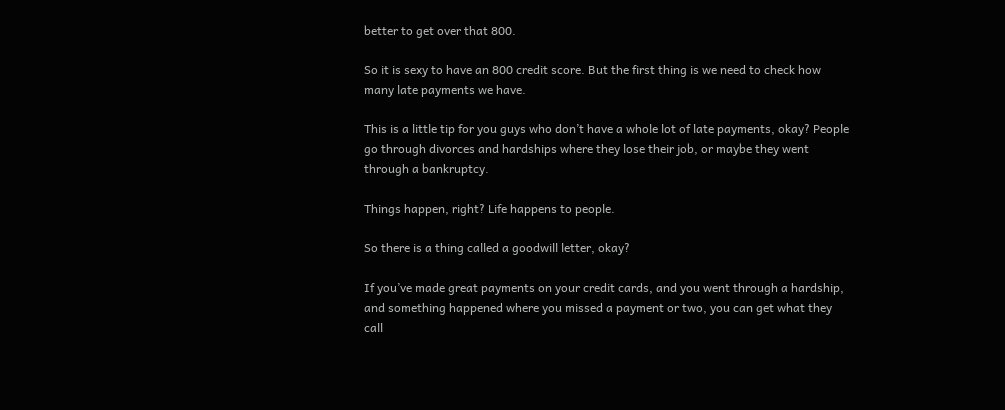better to get over that 800.

So it is sexy to have an 800 credit score. But the first thing is we need to check how many late payments we have.

This is a little tip for you guys who don’t have a whole lot of late payments, okay? People go through divorces and hardships where they lose their job, or maybe they went through a bankruptcy.

Things happen, right? Life happens to people.

So there is a thing called a goodwill letter, okay?

If you’ve made great payments on your credit cards, and you went through a hardship, and something happened where you missed a payment or two, you can get what they call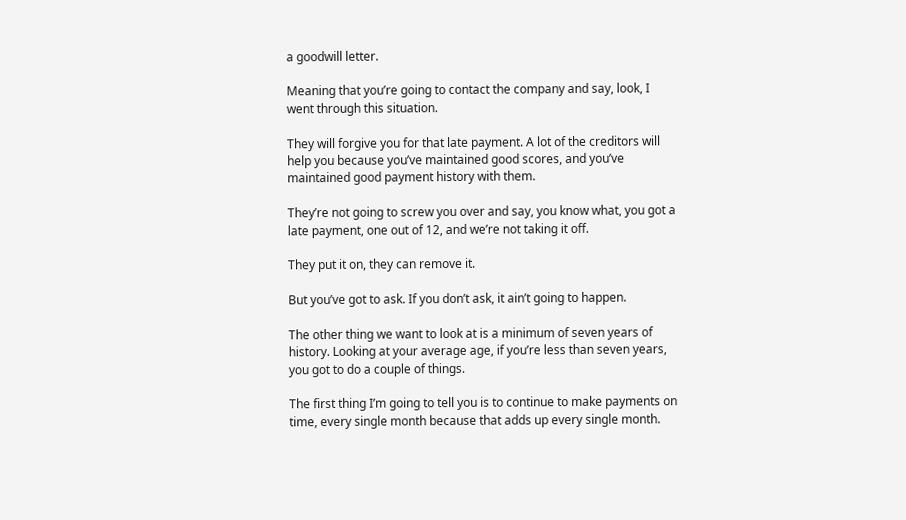a goodwill letter.

Meaning that you’re going to contact the company and say, look, I went through this situation.

They will forgive you for that late payment. A lot of the creditors will help you because you’ve maintained good scores, and you’ve maintained good payment history with them.

They’re not going to screw you over and say, you know what, you got a late payment, one out of 12, and we’re not taking it off.

They put it on, they can remove it.

But you’ve got to ask. If you don’t ask, it ain’t going to happen.

The other thing we want to look at is a minimum of seven years of history. Looking at your average age, if you’re less than seven years, you got to do a couple of things.

The first thing I’m going to tell you is to continue to make payments on time, every single month because that adds up every single month.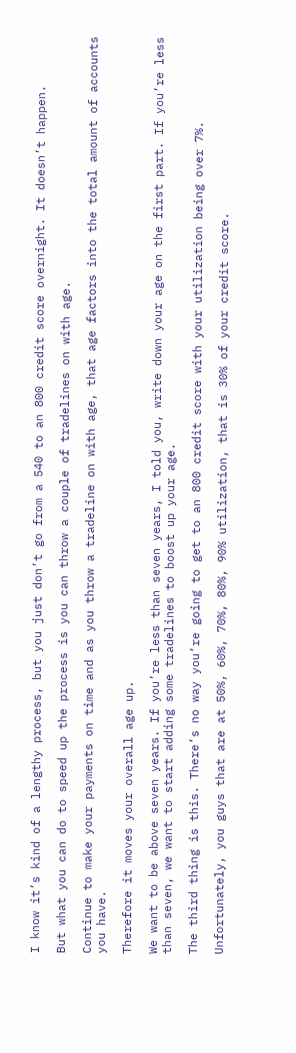I know it’s kind of a lengthy process, but you just don’t go from a 540 to an 800 credit score overnight. It doesn’t happen.

But what you can do to speed up the process is you can throw a couple of tradelines on with age.

Continue to make your payments on time and as you throw a tradeline on with age, that age factors into the total amount of accounts you have.

Therefore it moves your overall age up.

We want to be above seven years. If you’re less than seven years, I told you, write down your age on the first part. If you’re less than seven, we want to start adding some tradelines to boost up your age.

The third thing is this. There’s no way you’re going to get to an 800 credit score with your utilization being over 7%.

Unfortunately, you guys that are at 50%, 60%, 70%, 80%, 90% utilization, that is 30% of your credit score.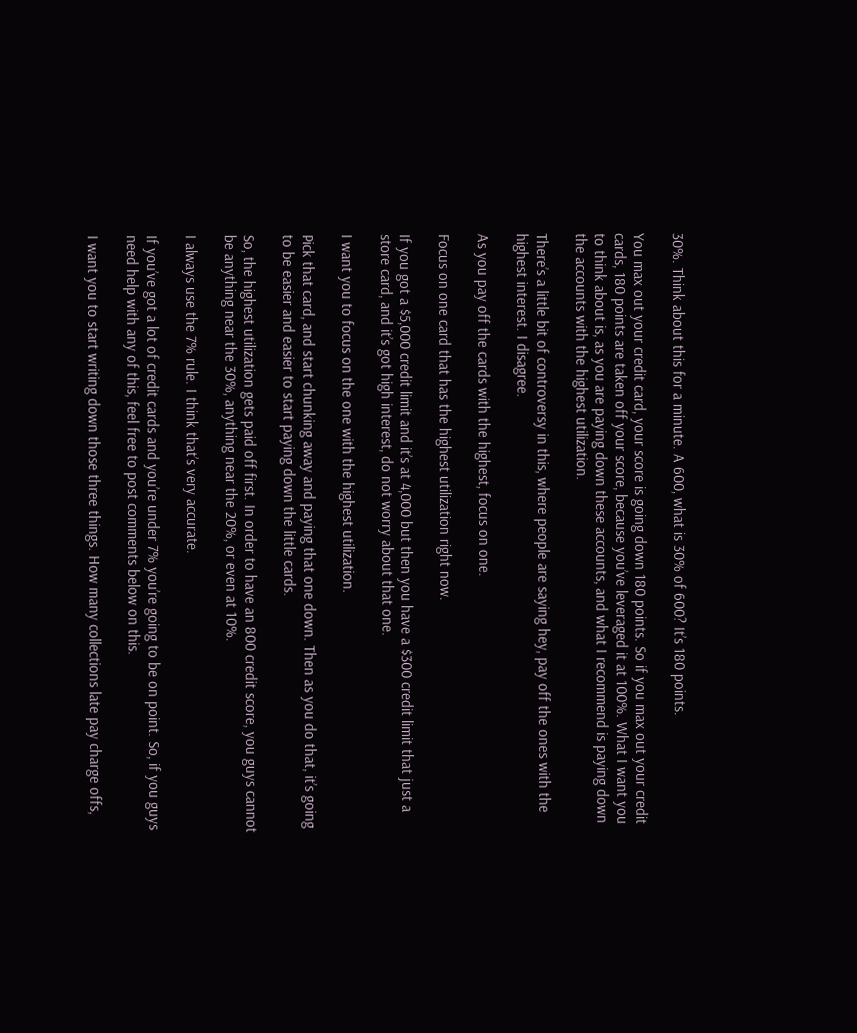30%. Think about this for a minute. A 600, what is 30% of 600? It’s 180 points.

You max out your credit card, your score is going down 180 points. So if you max out your credit cards, 180 points are taken off your score, because you’ve leveraged it at 100%. What I want you to think about is, as you are paying down these accounts, and what I recommend is paying down the accounts with the highest utilization.

There’s a little bit of controversy in this, where people are saying hey, pay off the ones with the highest interest. I disagree.

As you pay off the cards with the highest, focus on one.

Focus on one card that has the highest utilization right now.

If you got a $5,000 credit limit and it’s at 4,000 but then you have a $300 credit limit that just a store card, and it’s got high interest, do not worry about that one.

I want you to focus on the one with the highest utilization.

Pick that card, and start chunking away and paying that one down. Then as you do that, it’s going to be easier and easier to start paying down the little cards.

So, the highest utilization gets paid off first. In order to have an 800 credit score, you guys cannot be anything near the 30%, anything near the 20%, or even at 10%.

I always use the 7% rule. I think that’s very accurate.

If you’ve got a lot of credit cards and you’re under 7% you’re going to be on point. So, if you guys need help with any of this, feel free to post comments below on this.

I want you to start writing down those three things. How many collections late pay charge offs,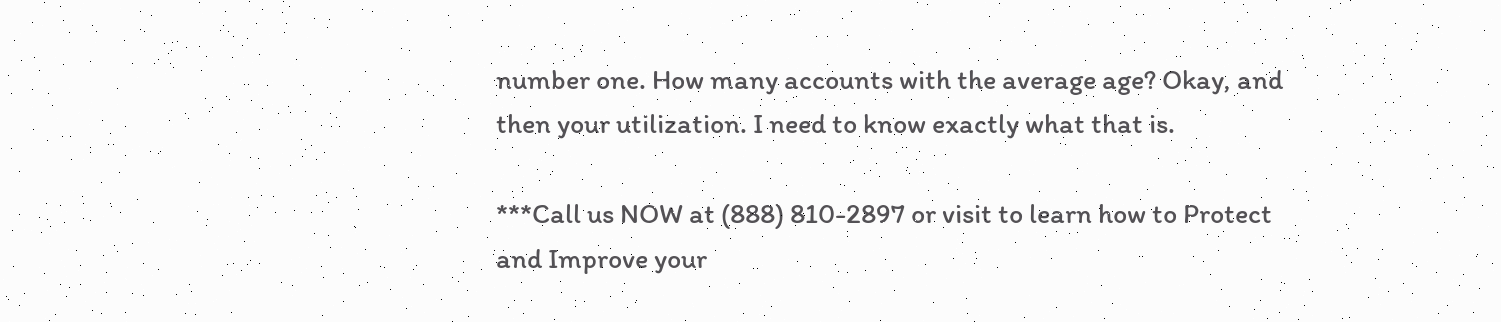number one. How many accounts with the average age? Okay, and then your utilization. I need to know exactly what that is.

***Call us NOW at (888) 810-2897 or visit to learn how to Protect and Improve your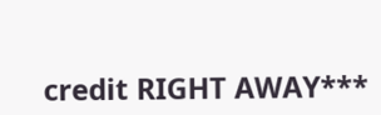credit RIGHT AWAY***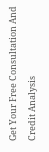Get Your Free Consultation And Credit Analysis